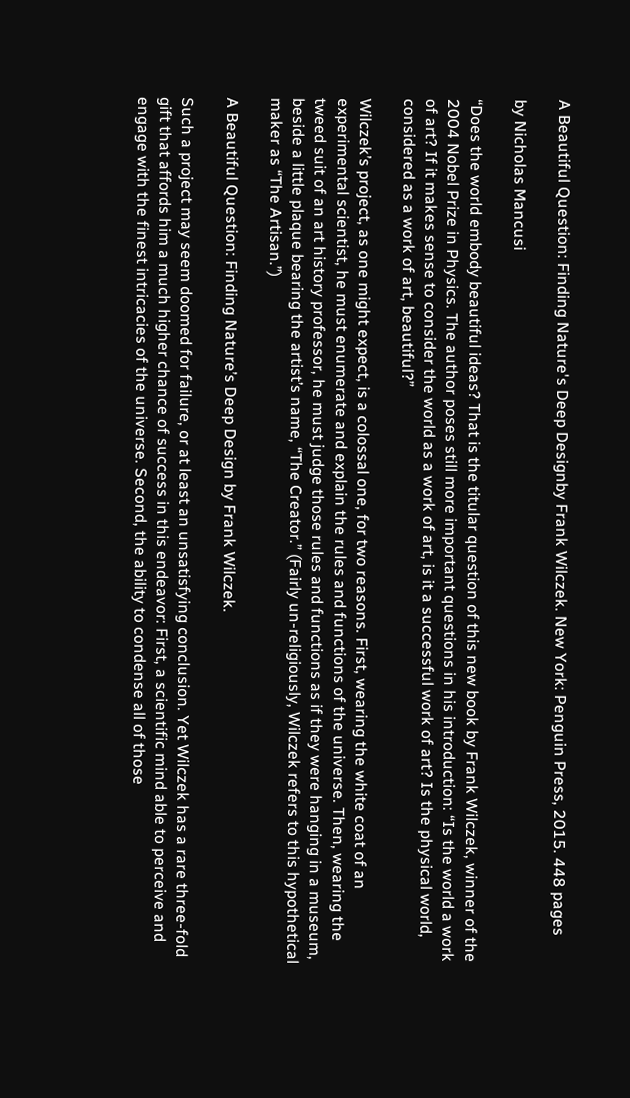A Beautiful Question: Finding Nature's Deep Designby Frank Wilczek. New York: Penguin Press, 2015. 448 pages

by Nicholas Mancusi

“Does the world embody beautiful ideas? That is the titular question of this new book by Frank Wilczek, winner of the 2004 Nobel Prize in Physics. The author poses still more important questions in his introduction: “Is the world a work of art? If it makes sense to consider the world as a work of art, is it a successful work of art? Is the physical world, considered as a work of art, beautiful?”

Wilczek’s project, as one might expect, is a colossal one, for two reasons. First, wearing the white coat of an experimental scientist, he must enumerate and explain the rules and functions of the universe. Then, wearing the tweed suit of an art history professor, he must judge those rules and functions as if they were hanging in a museum, beside a little plaque bearing the artist’s name, “The Creator.” (Fairly un-religiously, Wilczek refers to this hypothetical maker as “The Artisan.”)

A Beautiful Question: Finding Nature’s Deep Design by Frank Wilczek.

Such a project may seem doomed for failure, or at least an unsatisfying conclusion. Yet Wilczek has a rare three-fold gift that affords him a much higher chance of success in this endeavor: First, a scientific mind able to perceive and engage with the finest intricacies of the universe. Second, the ability to condense all of those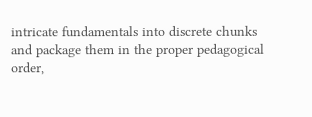intricate fundamentals into discrete chunks and package them in the proper pedagogical order,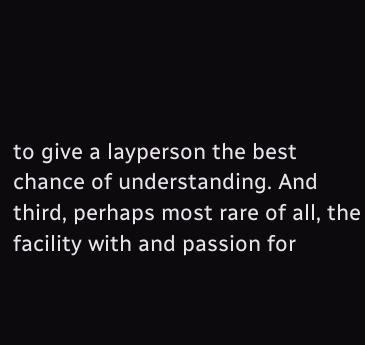to give a layperson the best chance of understanding. And third, perhaps most rare of all, the facility with and passion for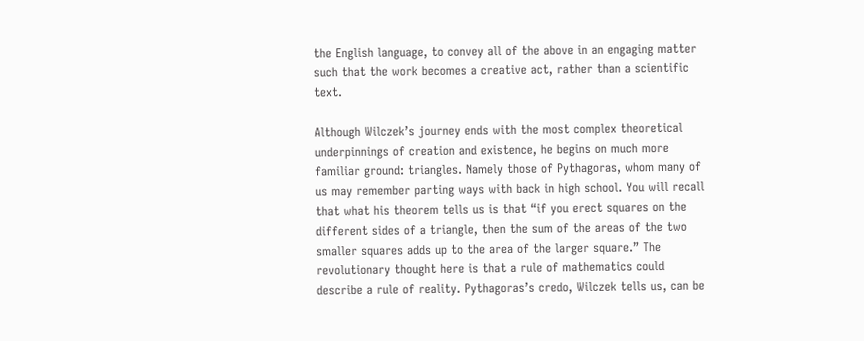the English language, to convey all of the above in an engaging matter such that the work becomes a creative act, rather than a scientific text.

Although Wilczek’s journey ends with the most complex theoretical underpinnings of creation and existence, he begins on much more familiar ground: triangles. Namely those of Pythagoras, whom many of us may remember parting ways with back in high school. You will recall that what his theorem tells us is that “if you erect squares on the different sides of a triangle, then the sum of the areas of the two smaller squares adds up to the area of the larger square.” The revolutionary thought here is that a rule of mathematics could describe a rule of reality. Pythagoras’s credo, Wilczek tells us, can be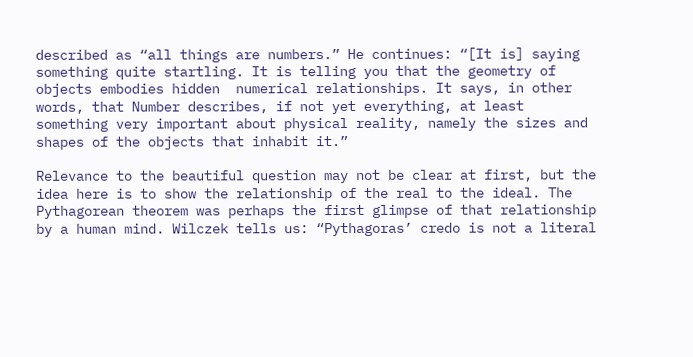described as “all things are numbers.” He continues: “[It is] saying something quite startling. It is telling you that the geometry of objects embodies hidden  numerical relationships. It says, in other words, that Number describes, if not yet everything, at least something very important about physical reality, namely the sizes and shapes of the objects that inhabit it.”

Relevance to the beautiful question may not be clear at first, but the idea here is to show the relationship of the real to the ideal. The Pythagorean theorem was perhaps the first glimpse of that relationship by a human mind. Wilczek tells us: “Pythagoras’ credo is not a literal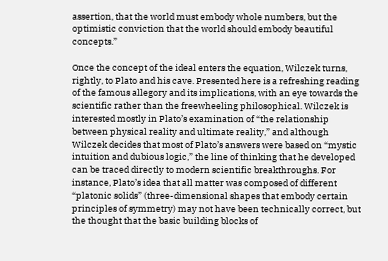assertion, that the world must embody whole numbers, but the optimistic conviction that the world should embody beautiful concepts.”

Once the concept of the ideal enters the equation, Wilczek turns, rightly, to Plato and his cave. Presented here is a refreshing reading of the famous allegory and its implications, with an eye towards the scientific rather than the freewheeling philosophical. Wilczek is interested mostly in Plato’s examination of “the relationship between physical reality and ultimate reality,” and although Wilczek decides that most of Plato’s answers were based on “mystic intuition and dubious logic,” the line of thinking that he developed can be traced directly to modern scientific breakthroughs. For instance, Plato’s idea that all matter was composed of different “platonic solids” (three-dimensional shapes that embody certain principles of symmetry) may not have been technically correct, but the thought that the basic building blocks of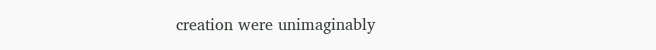creation were unimaginably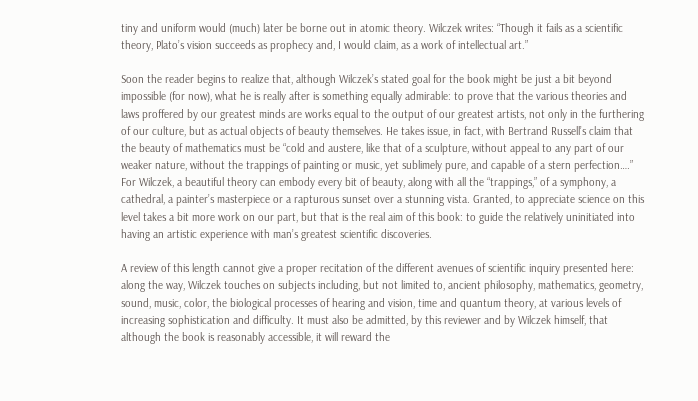tiny and uniform would (much) later be borne out in atomic theory. Wilczek writes: “Though it fails as a scientific theory, Plato’s vision succeeds as prophecy and, I would claim, as a work of intellectual art.”

Soon the reader begins to realize that, although Wilczek’s stated goal for the book might be just a bit beyond impossible (for now), what he is really after is something equally admirable: to prove that the various theories and laws proffered by our greatest minds are works equal to the output of our greatest artists, not only in the furthering of our culture, but as actual objects of beauty themselves. He takes issue, in fact, with Bertrand Russell’s claim that the beauty of mathematics must be “cold and austere, like that of a sculpture, without appeal to any part of our weaker nature, without the trappings of painting or music, yet sublimely pure, and capable of a stern perfection….” For Wilczek, a beautiful theory can embody every bit of beauty, along with all the “trappings,” of a symphony, a cathedral, a painter’s masterpiece or a rapturous sunset over a stunning vista. Granted, to appreciate science on this level takes a bit more work on our part, but that is the real aim of this book: to guide the relatively uninitiated into having an artistic experience with man’s greatest scientific discoveries.

A review of this length cannot give a proper recitation of the different avenues of scientific inquiry presented here: along the way, Wilczek touches on subjects including, but not limited to, ancient philosophy, mathematics, geometry, sound, music, color, the biological processes of hearing and vision, time and quantum theory, at various levels of increasing sophistication and difficulty. It must also be admitted, by this reviewer and by Wilczek himself, that although the book is reasonably accessible, it will reward the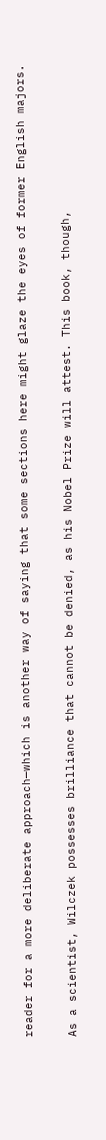reader for a more deliberate approach—which is another way of saying that some sections here might glaze the eyes of former English majors.

As a scientist, Wilczek possesses brilliance that cannot be denied, as his Nobel Prize will attest. This book, though,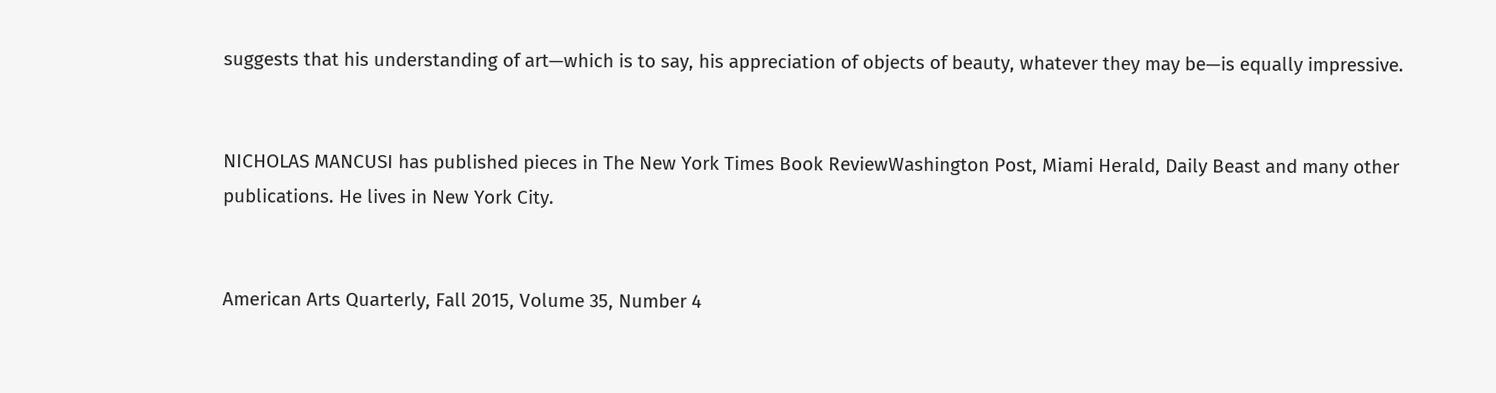suggests that his understanding of art—which is to say, his appreciation of objects of beauty, whatever they may be—is equally impressive.


NICHOLAS MANCUSI has published pieces in The New York Times Book ReviewWashington Post, Miami Herald, Daily Beast and many other publications. He lives in New York City.


American Arts Quarterly, Fall 2015, Volume 35, Number 4